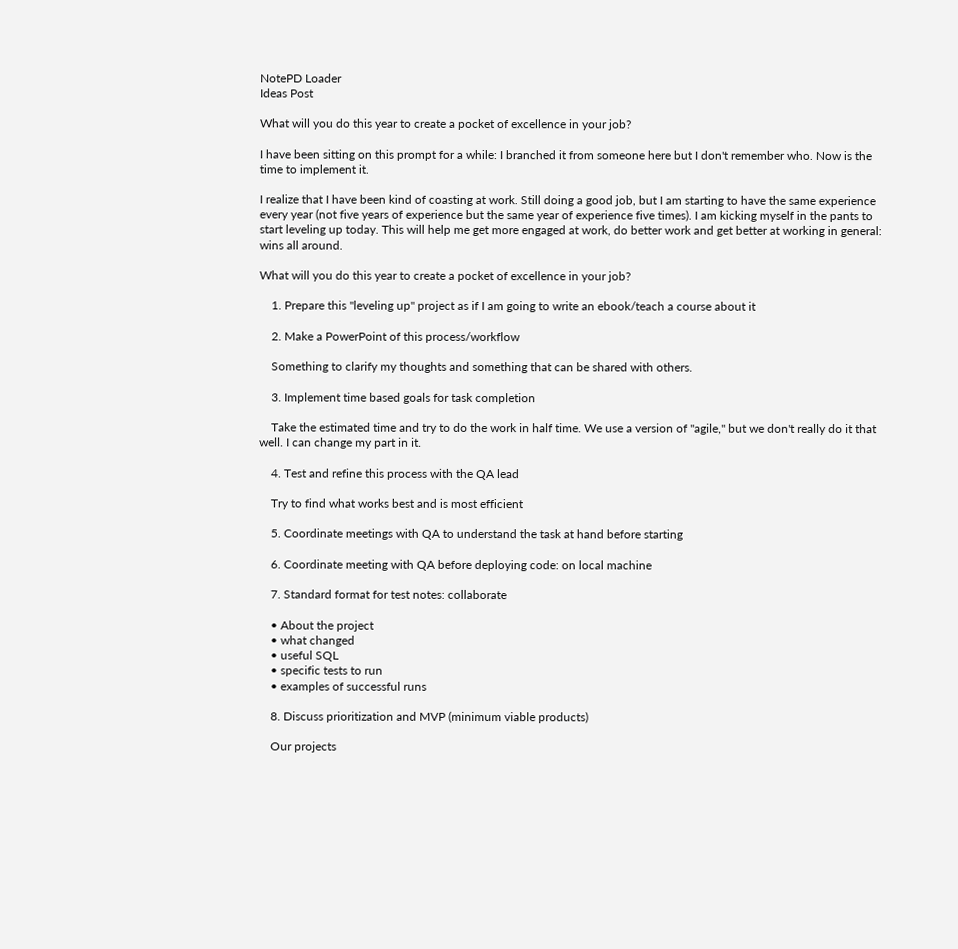NotePD Loader
Ideas Post

What will you do this year to create a pocket of excellence in your job?

I have been sitting on this prompt for a while: I branched it from someone here but I don't remember who. Now is the time to implement it.

I realize that I have been kind of coasting at work. Still doing a good job, but I am starting to have the same experience every year (not five years of experience but the same year of experience five times). I am kicking myself in the pants to start leveling up today. This will help me get more engaged at work, do better work and get better at working in general: wins all around.

What will you do this year to create a pocket of excellence in your job?

    1. Prepare this "leveling up" project as if I am going to write an ebook/teach a course about it

    2. Make a PowerPoint of this process/workflow

    Something to clarify my thoughts and something that can be shared with others.

    3. Implement time based goals for task completion

    Take the estimated time and try to do the work in half time. We use a version of "agile," but we don't really do it that well. I can change my part in it.

    4. Test and refine this process with the QA lead

    Try to find what works best and is most efficient

    5. Coordinate meetings with QA to understand the task at hand before starting

    6. Coordinate meeting with QA before deploying code: on local machine

    7. Standard format for test notes: collaborate

    • About the project
    • what changed
    • useful SQL
    • specific tests to run
    • examples of successful runs

    8. Discuss prioritization and MVP (minimum viable products)

    Our projects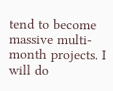tend to become massive multi-month projects. I will do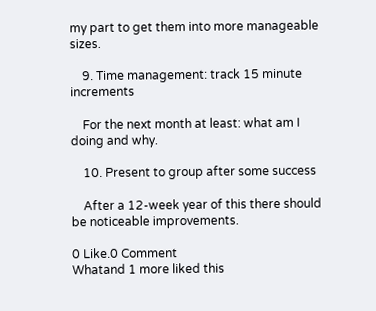my part to get them into more manageable sizes.

    9. Time management: track 15 minute increments

    For the next month at least: what am I doing and why.

    10. Present to group after some success

    After a 12-week year of this there should be noticeable improvements.

0 Like.0 Comment
Whatand 1 more liked this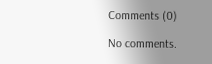Comments (0)

No comments.